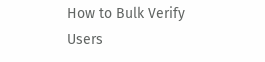How to Bulk Verify Users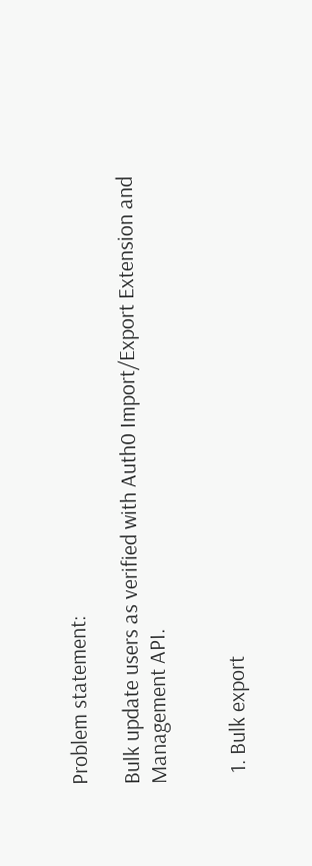Problem statement:

Bulk update users as verified with Auth0 Import/Export Extension and Management API.


  1. Bulk export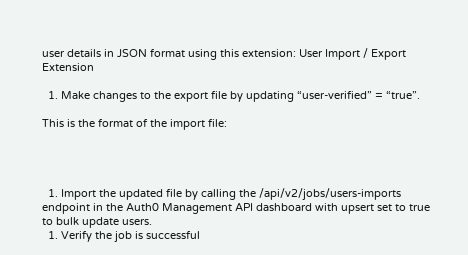user details in JSON format using this extension: User Import / Export Extension

  1. Make changes to the export file by updating “user-verified” = “true”.

This is the format of the import file:




  1. Import the updated file by calling the /api/v2/jobs/users-imports endpoint in the Auth0 Management API dashboard with upsert set to true to bulk update users.
  1. Verify the job is successful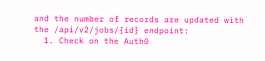and the number of records are updated with the /api/v2/jobs/{id} endpoint:
  1. Check on the Auth0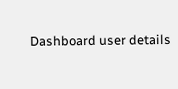Dashboard user details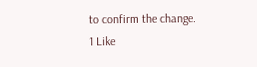to confirm the change.
1 Like